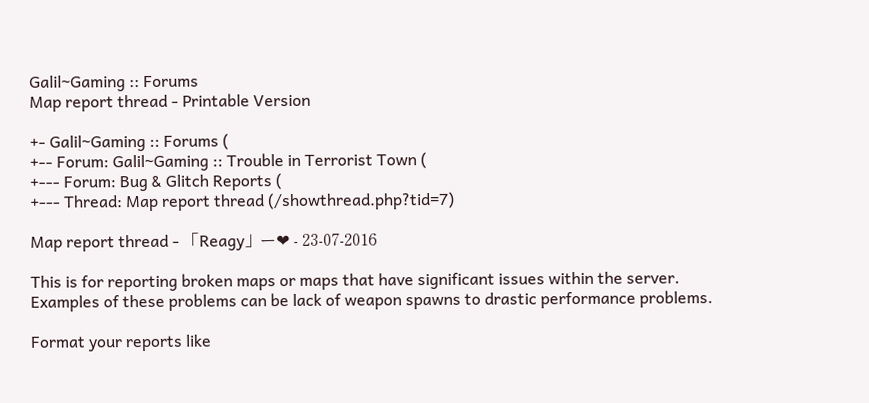Galil~Gaming :: Forums
Map report thread - Printable Version

+- Galil~Gaming :: Forums (
+-- Forum: Galil~Gaming :: Trouble in Terrorist Town (
+--- Forum: Bug & Glitch Reports (
+--- Thread: Map report thread (/showthread.php?tid=7)

Map report thread - 「Reagy」ー❤ - 23-07-2016

This is for reporting broken maps or maps that have significant issues within the server.
Examples of these problems can be lack of weapon spawns to drastic performance problems.

Format your reports like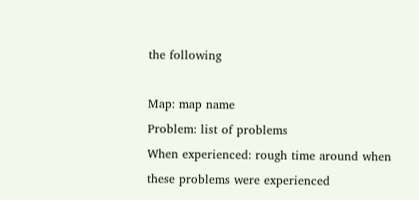the following

Map: map name
Problem: list of problems
When experienced: rough time around when these problems were experienced